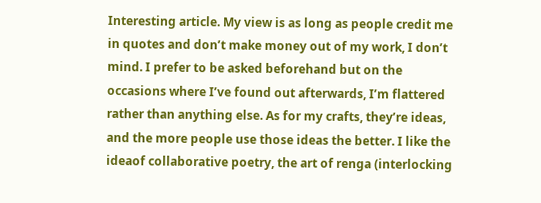Interesting article. My view is as long as people credit me in quotes and don’t make money out of my work, I don’t mind. I prefer to be asked beforehand but on the occasions where I’ve found out afterwards, I’m flattered rather than anything else. As for my crafts, they’re ideas, and the more people use those ideas the better. I like the ideaof collaborative poetry, the art of renga (interlocking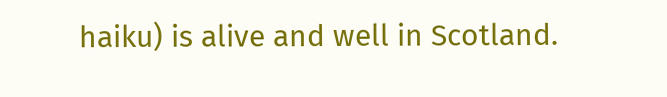haiku) is alive and well in Scotland.